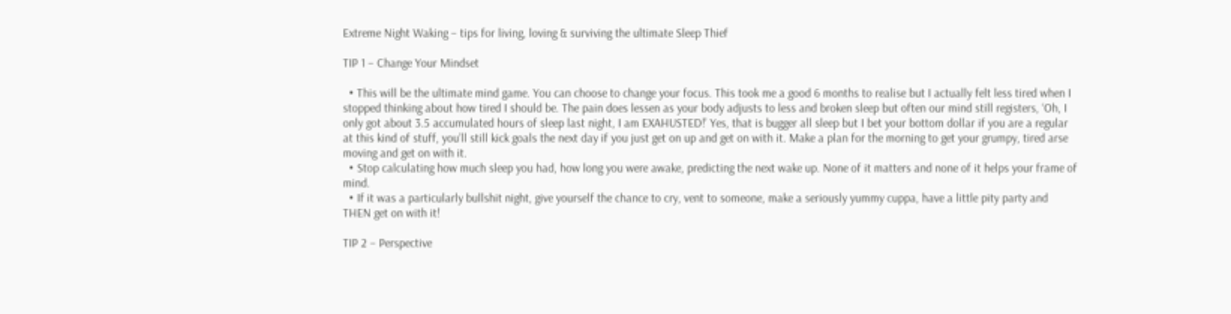Extreme Night Waking – tips for living, loving & surviving the ultimate Sleep Thief

TIP 1 – Change Your Mindset

  • This will be the ultimate mind game. You can choose to change your focus. This took me a good 6 months to realise but I actually felt less tired when I stopped thinking about how tired I should be. The pain does lessen as your body adjusts to less and broken sleep but often our mind still registers, ‘Oh, I only got about 3.5 accumulated hours of sleep last night, I am EXAHUSTED!’ Yes, that is bugger all sleep but I bet your bottom dollar if you are a regular at this kind of stuff, you’ll still kick goals the next day if you just get on up and get on with it. Make a plan for the morning to get your grumpy, tired arse moving and get on with it.
  • Stop calculating how much sleep you had, how long you were awake, predicting the next wake up. None of it matters and none of it helps your frame of mind.
  • If it was a particularly bullshit night, give yourself the chance to cry, vent to someone, make a seriously yummy cuppa, have a little pity party and THEN get on with it!

TIP 2 – Perspective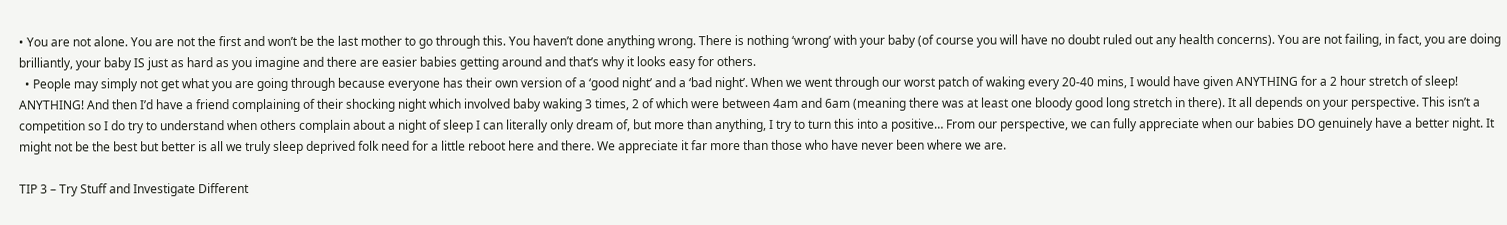• You are not alone. You are not the first and won’t be the last mother to go through this. You haven’t done anything wrong. There is nothing ‘wrong’ with your baby (of course you will have no doubt ruled out any health concerns). You are not failing, in fact, you are doing brilliantly, your baby IS just as hard as you imagine and there are easier babies getting around and that’s why it looks easy for others.
  • People may simply not get what you are going through because everyone has their own version of a ‘good night’ and a ‘bad night’. When we went through our worst patch of waking every 20-40 mins, I would have given ANYTHING for a 2 hour stretch of sleep! ANYTHING! And then I’d have a friend complaining of their shocking night which involved baby waking 3 times, 2 of which were between 4am and 6am (meaning there was at least one bloody good long stretch in there). It all depends on your perspective. This isn’t a competition so I do try to understand when others complain about a night of sleep I can literally only dream of, but more than anything, I try to turn this into a positive… From our perspective, we can fully appreciate when our babies DO genuinely have a better night. It might not be the best but better is all we truly sleep deprived folk need for a little reboot here and there. We appreciate it far more than those who have never been where we are.

TIP 3 – Try Stuff and Investigate Different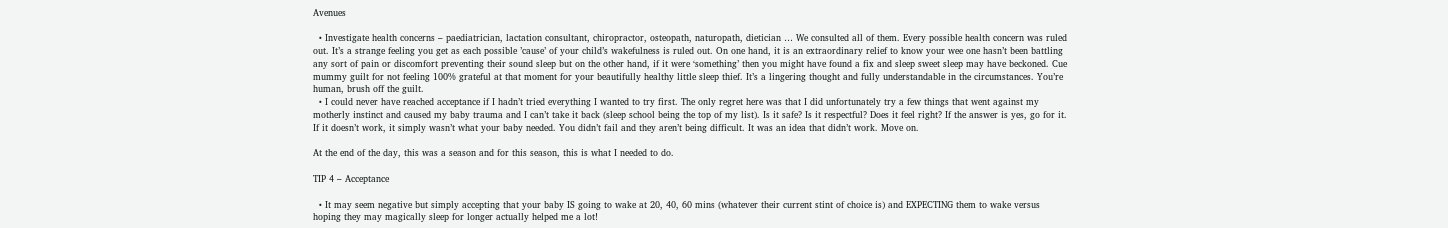Avenues

  • Investigate health concerns – paediatrician, lactation consultant, chiropractor, osteopath, naturopath, dietician … We consulted all of them. Every possible health concern was ruled out. It’s a strange feeling you get as each possible ’cause’ of your child’s wakefulness is ruled out. On one hand, it is an extraordinary relief to know your wee one hasn’t been battling any sort of pain or discomfort preventing their sound sleep but on the other hand, if it were ‘something’ then you might have found a fix and sleep sweet sleep may have beckoned. Cue mummy guilt for not feeling 100% grateful at that moment for your beautifully healthy little sleep thief. It’s a lingering thought and fully understandable in the circumstances. You’re human, brush off the guilt.
  • I could never have reached acceptance if I hadn’t tried everything I wanted to try first. The only regret here was that I did unfortunately try a few things that went against my motherly instinct and caused my baby trauma and I can’t take it back (sleep school being the top of my list). Is it safe? Is it respectful? Does it feel right? If the answer is yes, go for it. If it doesn’t work, it simply wasn’t what your baby needed. You didn’t fail and they aren’t being difficult. It was an idea that didn’t work. Move on.

At the end of the day, this was a season and for this season, this is what I needed to do.

TIP 4 – Acceptance

  • It may seem negative but simply accepting that your baby IS going to wake at 20, 40, 60 mins (whatever their current stint of choice is) and EXPECTING them to wake versus hoping they may magically sleep for longer actually helped me a lot!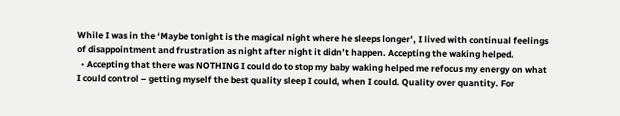While I was in the ‘Maybe tonight is the magical night where he sleeps longer’, I lived with continual feelings of disappointment and frustration as night after night it didn’t happen. Accepting the waking helped.
  • Accepting that there was NOTHING I could do to stop my baby waking helped me refocus my energy on what I could control – getting myself the best quality sleep I could, when I could. Quality over quantity. For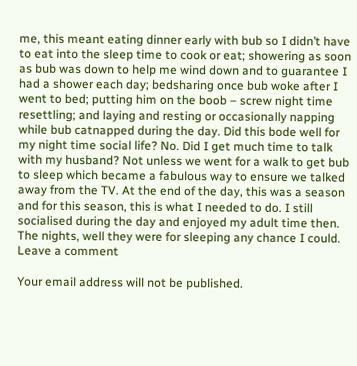me, this meant eating dinner early with bub so I didn’t have to eat into the sleep time to cook or eat; showering as soon as bub was down to help me wind down and to guarantee I had a shower each day; bedsharing once bub woke after I went to bed; putting him on the boob – screw night time resettling; and laying and resting or occasionally napping while bub catnapped during the day. Did this bode well for my night time social life? No. Did I get much time to talk with my husband? Not unless we went for a walk to get bub to sleep which became a fabulous way to ensure we talked away from the TV. At the end of the day, this was a season and for this season, this is what I needed to do. I still socialised during the day and enjoyed my adult time then. The nights, well they were for sleeping any chance I could.
Leave a comment

Your email address will not be published.